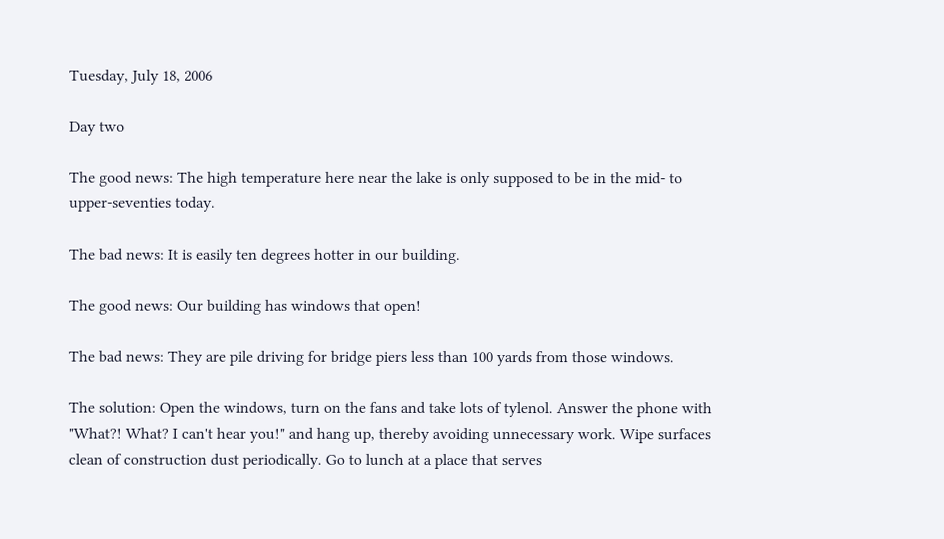Tuesday, July 18, 2006

Day two

The good news: The high temperature here near the lake is only supposed to be in the mid- to upper-seventies today.

The bad news: It is easily ten degrees hotter in our building.

The good news: Our building has windows that open!

The bad news: They are pile driving for bridge piers less than 100 yards from those windows.

The solution: Open the windows, turn on the fans and take lots of tylenol. Answer the phone with "What?! What? I can't hear you!" and hang up, thereby avoiding unnecessary work. Wipe surfaces clean of construction dust periodically. Go to lunch at a place that serves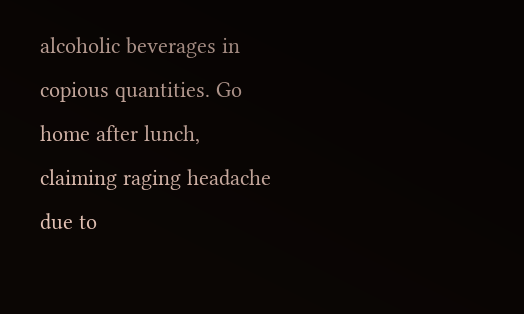alcoholic beverages in copious quantities. Go home after lunch, claiming raging headache due to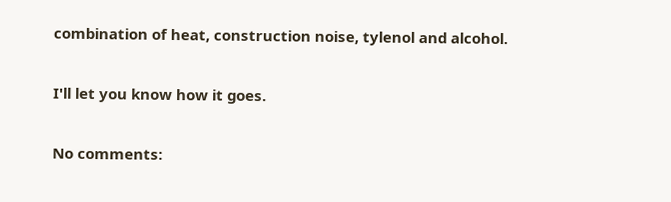combination of heat, construction noise, tylenol and alcohol.

I'll let you know how it goes.

No comments: